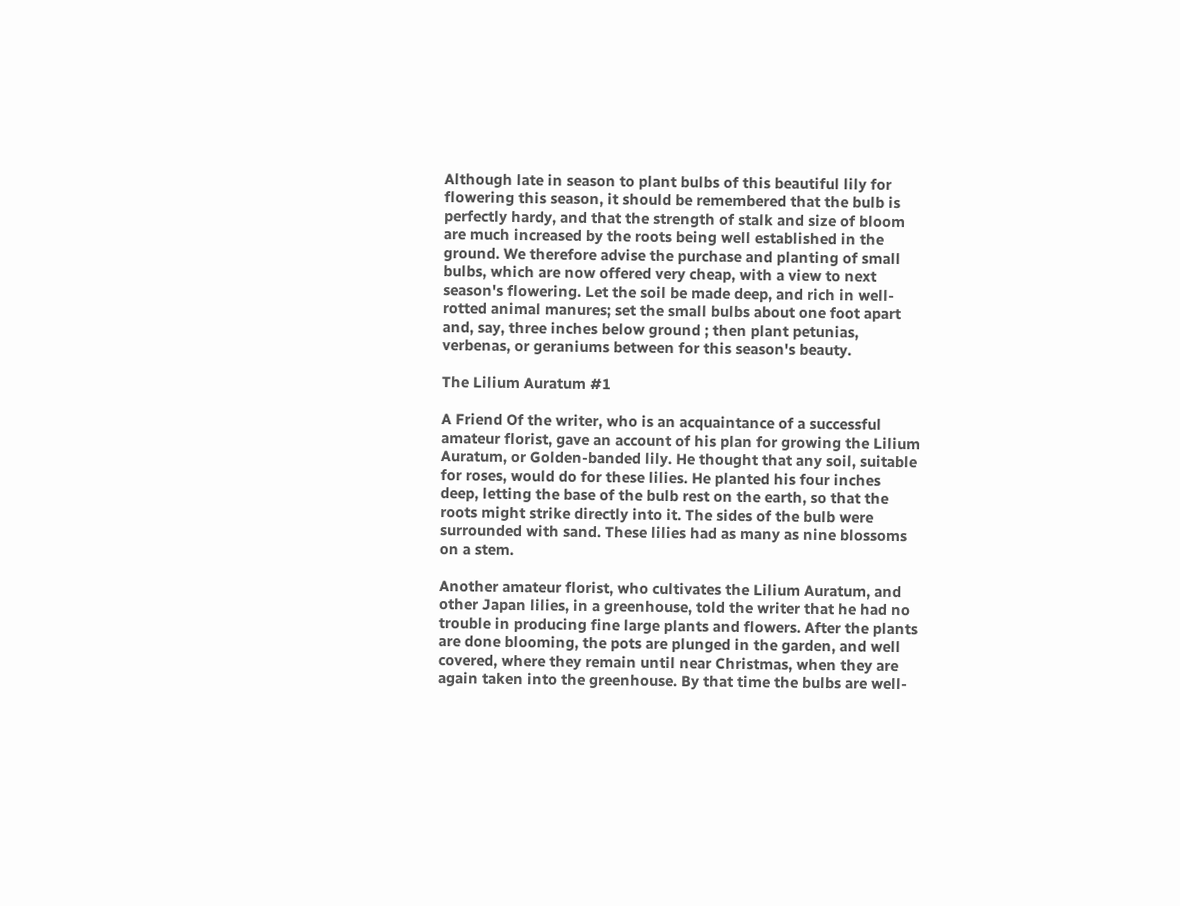Although late in season to plant bulbs of this beautiful lily for flowering this season, it should be remembered that the bulb is perfectly hardy, and that the strength of stalk and size of bloom are much increased by the roots being well established in the ground. We therefore advise the purchase and planting of small bulbs, which are now offered very cheap, with a view to next season's flowering. Let the soil be made deep, and rich in well-rotted animal manures; set the small bulbs about one foot apart and, say, three inches below ground ; then plant petunias, verbenas, or geraniums between for this season's beauty.

The Lilium Auratum #1

A Friend Of the writer, who is an acquaintance of a successful amateur florist, gave an account of his plan for growing the Lilium Auratum, or Golden-banded lily. He thought that any soil, suitable for roses, would do for these lilies. He planted his four inches deep, letting the base of the bulb rest on the earth, so that the roots might strike directly into it. The sides of the bulb were surrounded with sand. These lilies had as many as nine blossoms on a stem.

Another amateur florist, who cultivates the Lilium Auratum, and other Japan lilies, in a greenhouse, told the writer that he had no trouble in producing fine large plants and flowers. After the plants are done blooming, the pots are plunged in the garden, and well covered, where they remain until near Christmas, when they are again taken into the greenhouse. By that time the bulbs are well-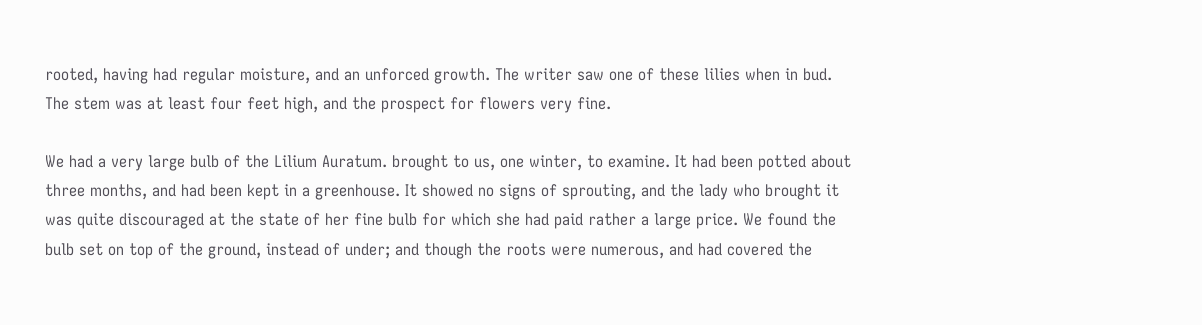rooted, having had regular moisture, and an unforced growth. The writer saw one of these lilies when in bud. The stem was at least four feet high, and the prospect for flowers very fine.

We had a very large bulb of the Lilium Auratum. brought to us, one winter, to examine. It had been potted about three months, and had been kept in a greenhouse. It showed no signs of sprouting, and the lady who brought it was quite discouraged at the state of her fine bulb for which she had paid rather a large price. We found the bulb set on top of the ground, instead of under; and though the roots were numerous, and had covered the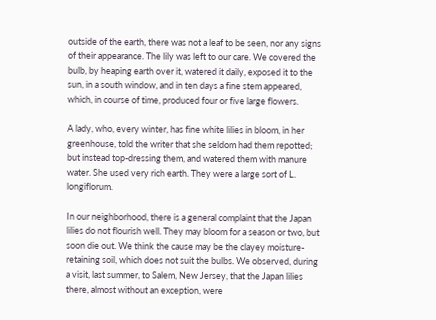outside of the earth, there was not a leaf to be seen, nor any signs of their appearance. The lily was left to our care. We covered the bulb, by heaping earth over it, watered it daily, exposed it to the sun, in a south window, and in ten days a fine stem appeared, which, in course of time, produced four or five large flowers.

A lady, who, every winter, has fine white lilies in bloom, in her greenhouse, told the writer that she seldom had them repotted; but instead top-dressing them, and watered them with manure water. She used very rich earth. They were a large sort of L. longiflorum.

In our neighborhood, there is a general complaint that the Japan lilies do not flourish well. They may bloom for a season or two, but soon die out. We think the cause may be the clayey moisture-retaining soil, which does not suit the bulbs. We observed, during a visit, last summer, to Salem, New Jersey, that the Japan lilies there, almost without an exception, were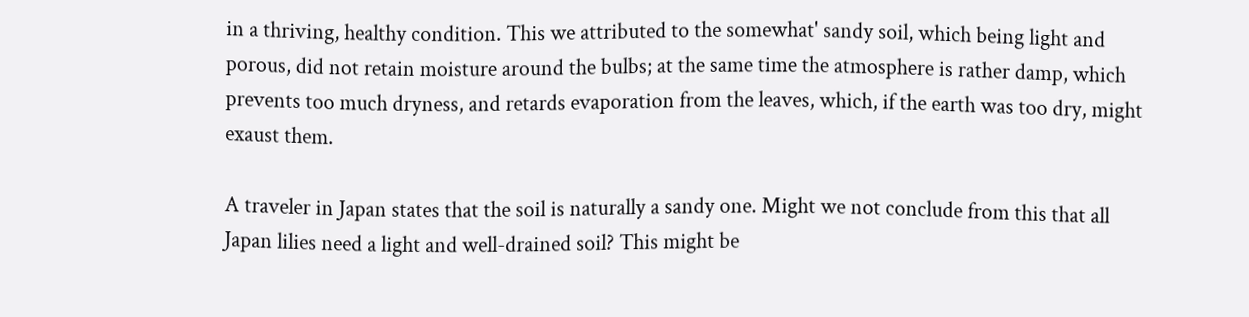in a thriving, healthy condition. This we attributed to the somewhat' sandy soil, which being light and porous, did not retain moisture around the bulbs; at the same time the atmosphere is rather damp, which prevents too much dryness, and retards evaporation from the leaves, which, if the earth was too dry, might exaust them.

A traveler in Japan states that the soil is naturally a sandy one. Might we not conclude from this that all Japan lilies need a light and well-drained soil? This might be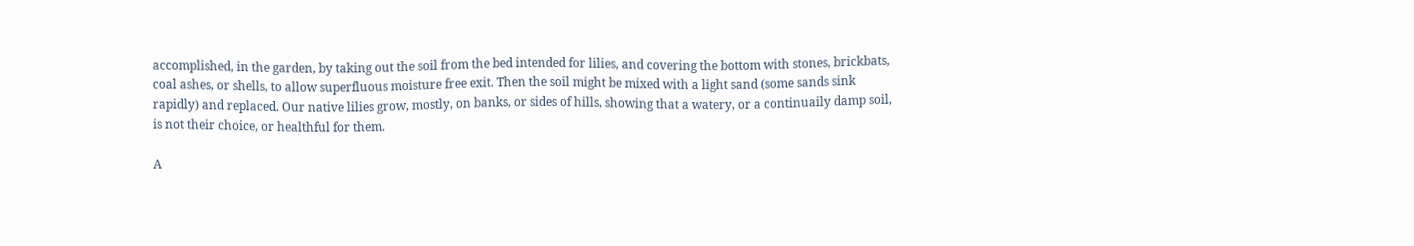accomplished, in the garden, by taking out the soil from the bed intended for lilies, and covering the bottom with stones, brickbats, coal ashes, or shells, to allow superfluous moisture free exit. Then the soil might be mixed with a light sand (some sands sink rapidly) and replaced. Our native lilies grow, mostly, on banks, or sides of hills, showing that a watery, or a continuaily damp soil, is not their choice, or healthful for them.

A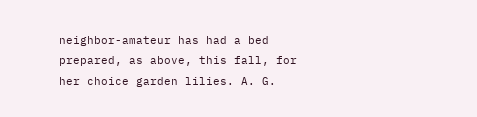neighbor-amateur has had a bed prepared, as above, this fall, for her choice garden lilies. A. G.